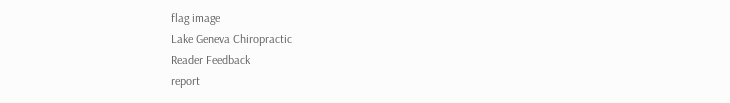flag image
Lake Geneva Chiropractic
Reader Feedback
report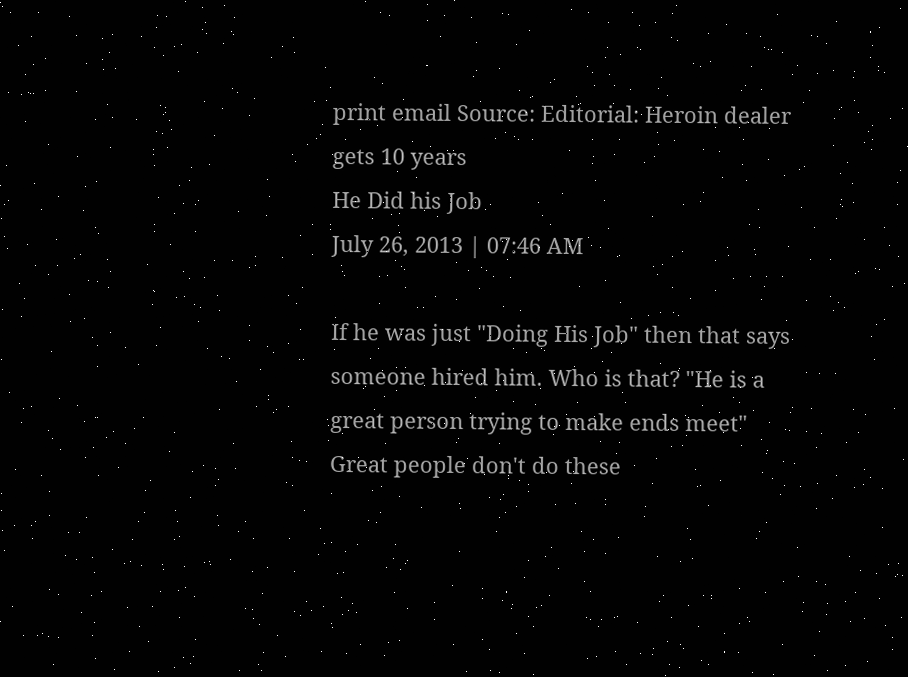print email Source: Editorial: Heroin dealer gets 10 years
He Did his Job
July 26, 2013 | 07:46 AM

If he was just "Doing His Job" then that says someone hired him. Who is that? "He is a great person trying to make ends meet" Great people don't do these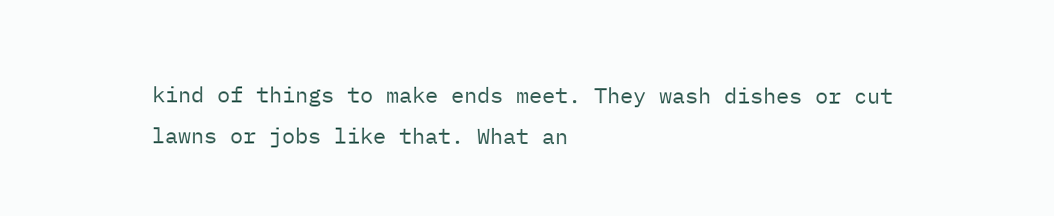kind of things to make ends meet. They wash dishes or cut lawns or jobs like that. What an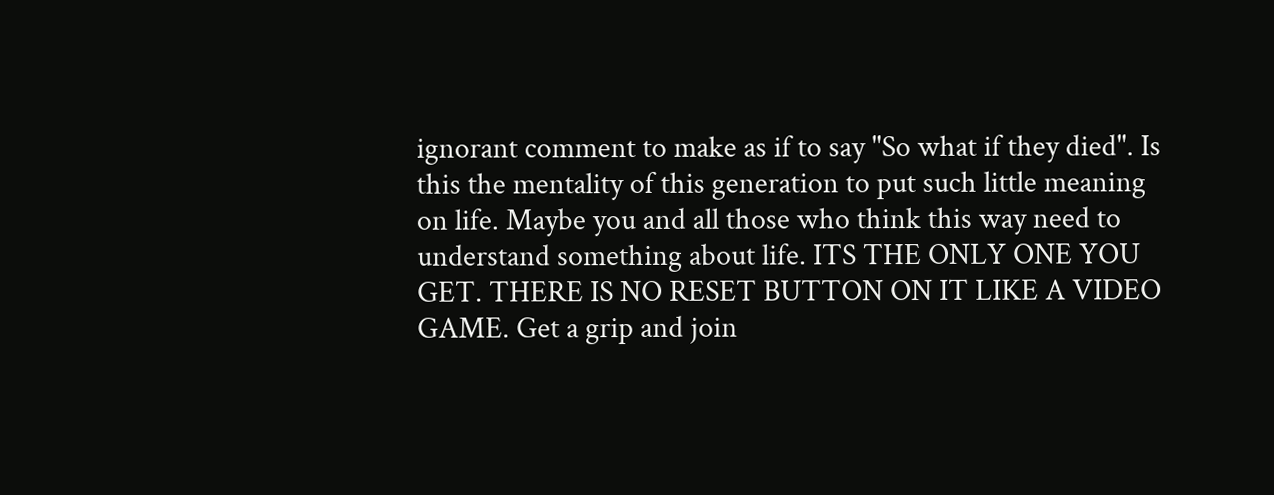ignorant comment to make as if to say "So what if they died". Is this the mentality of this generation to put such little meaning on life. Maybe you and all those who think this way need to understand something about life. ITS THE ONLY ONE YOU GET. THERE IS NO RESET BUTTON ON IT LIKE A VIDEO GAME. Get a grip and join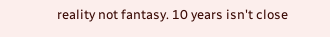reality not fantasy. 10 years isn't close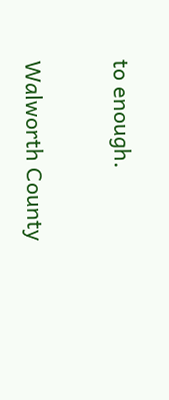to enough.

Walworth County